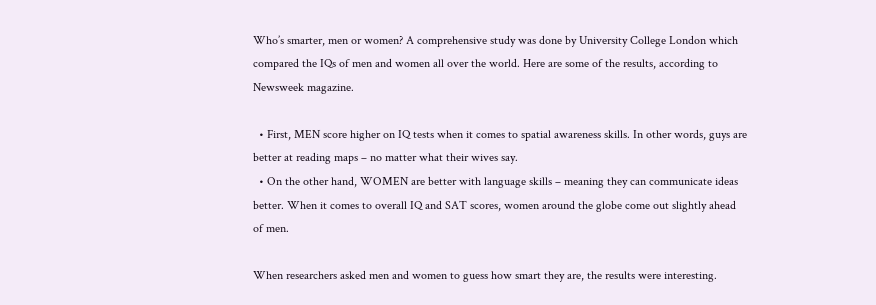Who’s smarter, men or women? A comprehensive study was done by University College London which compared the IQs of men and women all over the world. Here are some of the results, according to Newsweek magazine.

  • First, MEN score higher on IQ tests when it comes to spatial awareness skills. In other words, guys are better at reading maps – no matter what their wives say.
  • On the other hand, WOMEN are better with language skills – meaning they can communicate ideas better. When it comes to overall IQ and SAT scores, women around the globe come out slightly ahead of men.

When researchers asked men and women to guess how smart they are, the results were interesting.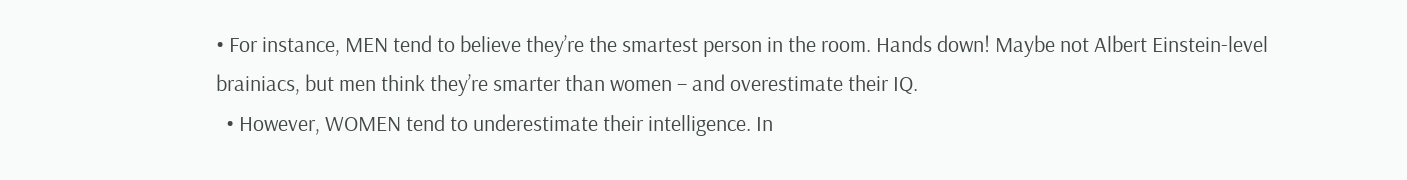• For instance, MEN tend to believe they’re the smartest person in the room. Hands down! Maybe not Albert Einstein-level brainiacs, but men think they’re smarter than women – and overestimate their IQ.
  • However, WOMEN tend to underestimate their intelligence. In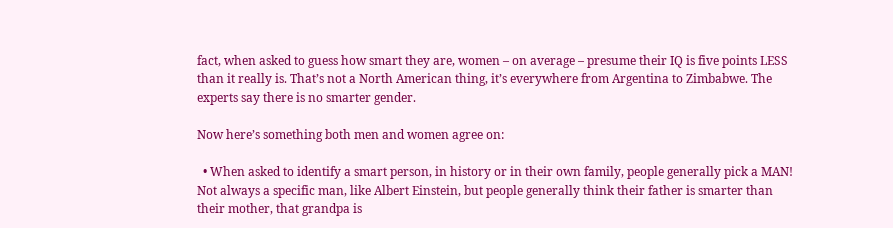fact, when asked to guess how smart they are, women – on average – presume their IQ is five points LESS than it really is. That’s not a North American thing, it’s everywhere from Argentina to Zimbabwe. The experts say there is no smarter gender.

Now here’s something both men and women agree on:

  • When asked to identify a smart person, in history or in their own family, people generally pick a MAN! Not always a specific man, like Albert Einstein, but people generally think their father is smarter than their mother, that grandpa is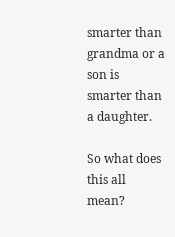smarter than grandma or a son is smarter than a daughter.

So what does this all mean?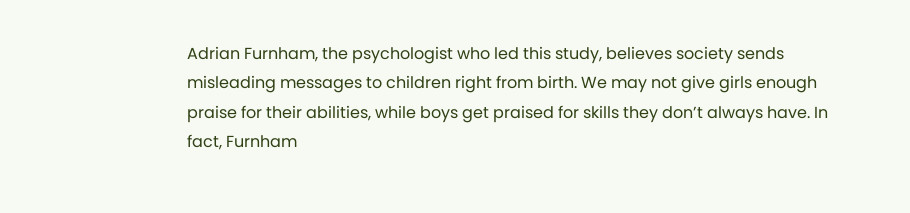Adrian Furnham, the psychologist who led this study, believes society sends misleading messages to children right from birth. We may not give girls enough praise for their abilities, while boys get praised for skills they don’t always have. In fact, Furnham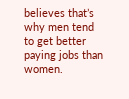believes that’s why men tend to get better paying jobs than women.